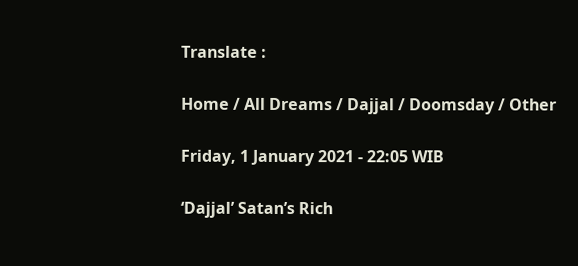Translate :

Home / All Dreams / Dajjal / Doomsday / Other

Friday, 1 January 2021 - 22:05 WIB

‘Dajjal’ Satan’s Rich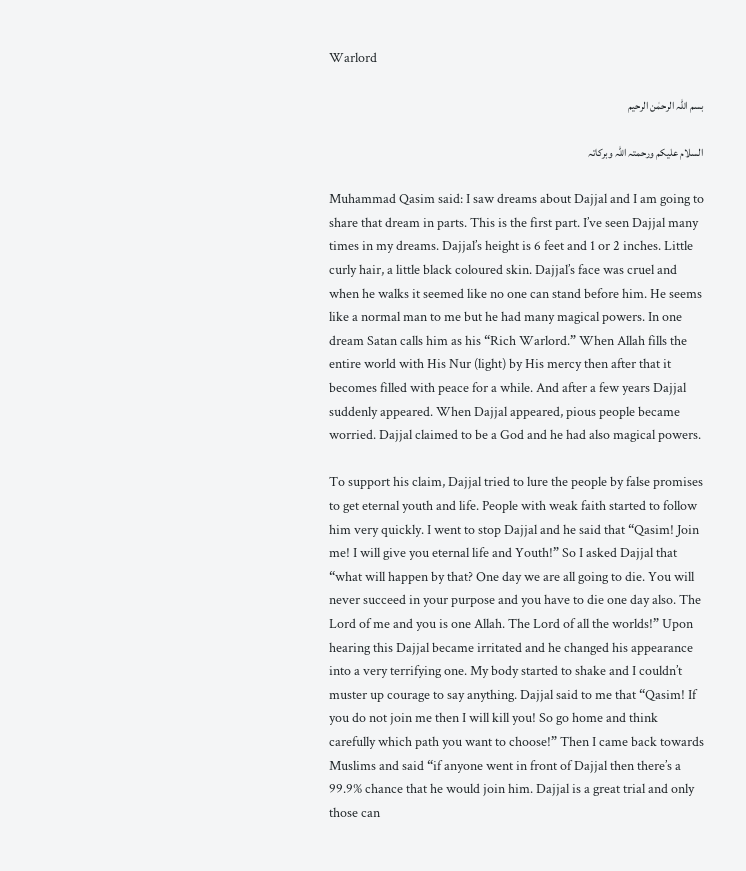Warlord

بسم اللہ الرحمٰن الرحیم

السلام علیکم ورحمتہ اللہ وبرکاتہ

Muhammad Qasim said: I saw dreams about Dajjal and I am going to share that dream in parts. This is the first part. I’ve seen Dajjal many times in my dreams. Dajjal’s height is 6 feet and 1 or 2 inches. Little curly hair, a little black coloured skin. Dajjal’s face was cruel and when he walks it seemed like no one can stand before him. He seems like a normal man to me but he had many magical powers. In one dream Satan calls him as his “Rich Warlord.” When Allah fills the entire world with His Nur (light) by His mercy then after that it becomes filled with peace for a while. And after a few years Dajjal suddenly appeared. When Dajjal appeared, pious people became worried. Dajjal claimed to be a God and he had also magical powers.

To support his claim, Dajjal tried to lure the people by false promises to get eternal youth and life. People with weak faith started to follow him very quickly. I went to stop Dajjal and he said that “Qasim! Join me! I will give you eternal life and Youth!” So I asked Dajjal that “what will happen by that? One day we are all going to die. You will never succeed in your purpose and you have to die one day also. The Lord of me and you is one Allah. The Lord of all the worlds!” Upon hearing this Dajjal became irritated and he changed his appearance into a very terrifying one. My body started to shake and I couldn’t muster up courage to say anything. Dajjal said to me that “Qasim! If you do not join me then I will kill you! So go home and think carefully which path you want to choose!” Then I came back towards Muslims and said “if anyone went in front of Dajjal then there’s a 99.9% chance that he would join him. Dajjal is a great trial and only those can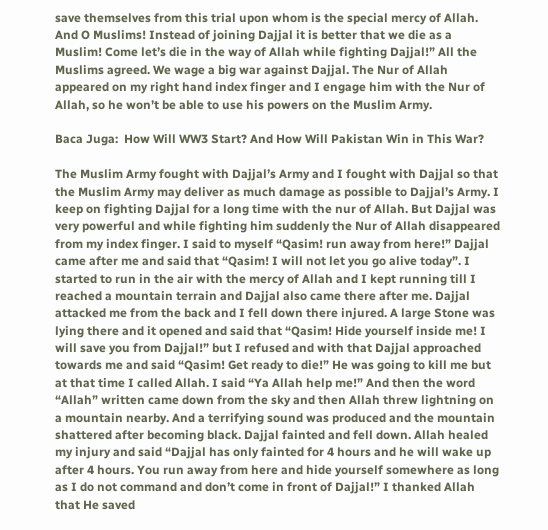save themselves from this trial upon whom is the special mercy of Allah. And O Muslims! Instead of joining Dajjal it is better that we die as a Muslim! Come let’s die in the way of Allah while fighting Dajjal!” All the Muslims agreed. We wage a big war against Dajjal. The Nur of Allah appeared on my right hand index finger and I engage him with the Nur of Allah, so he won’t be able to use his powers on the Muslim Army.

Baca Juga:  How Will WW3 Start? And How Will Pakistan Win in This War?

The Muslim Army fought with Dajjal’s Army and I fought with Dajjal so that the Muslim Army may deliver as much damage as possible to Dajjal’s Army. I keep on fighting Dajjal for a long time with the nur of Allah. But Dajjal was very powerful and while fighting him suddenly the Nur of Allah disappeared from my index finger. I said to myself “Qasim! run away from here!” Dajjal came after me and said that “Qasim! I will not let you go alive today”. I started to run in the air with the mercy of Allah and I kept running till I reached a mountain terrain and Dajjal also came there after me. Dajjal attacked me from the back and I fell down there injured. A large Stone was lying there and it opened and said that “Qasim! Hide yourself inside me! I will save you from Dajjal!” but I refused and with that Dajjal approached towards me and said “Qasim! Get ready to die!” He was going to kill me but at that time I called Allah. I said “Ya Allah help me!” And then the word “Allah” written came down from the sky and then Allah threw lightning on a mountain nearby. And a terrifying sound was produced and the mountain shattered after becoming black. Dajjal fainted and fell down. Allah healed my injury and said “Dajjal has only fainted for 4 hours and he will wake up after 4 hours. You run away from here and hide yourself somewhere as long as I do not command and don’t come in front of Dajjal!” I thanked Allah that He saved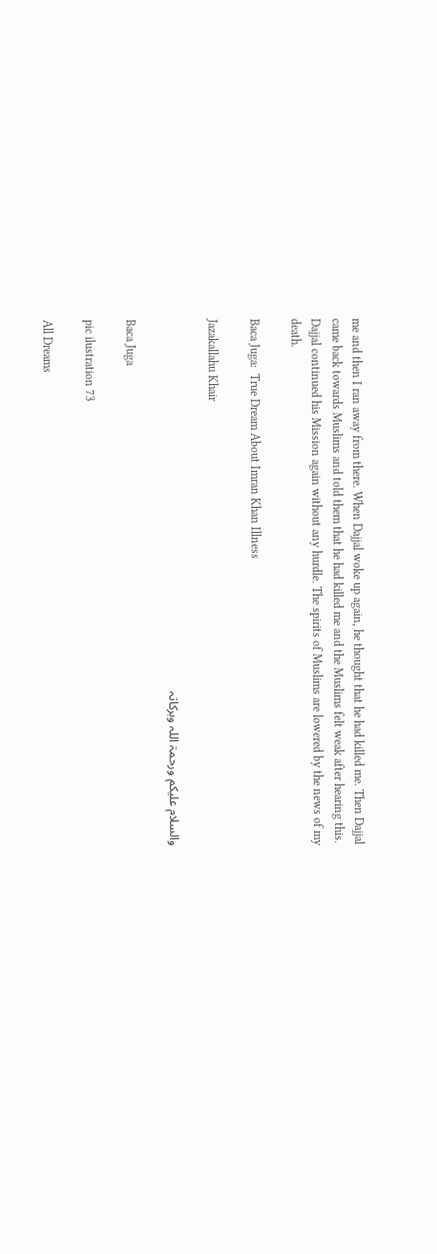me and then I ran away from there. When Dajjal woke up again, he thought that he had killed me. Then Dajjal came back towards Muslims and told them that he had killed me and the Muslims felt weak after hearing this. Dajjal continued his Mission again without any hurdle. The spirits of Muslims are lowered by the news of my death.

Baca Juga:  True Dream About Imran Khan Illness

Jazakallahu Khair

والسلام علیکم ورحمۃ اللہ وبرکاتہ

Baca Juga

pic ilustration 73

All Dreams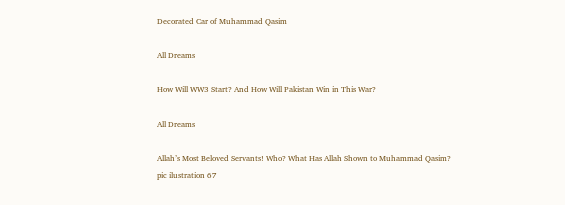Decorated Car of Muhammad Qasim

All Dreams

How Will WW3 Start? And How Will Pakistan Win in This War?

All Dreams

Allah’s Most Beloved Servants! Who? What Has Allah Shown to Muhammad Qasim?
pic ilustration 67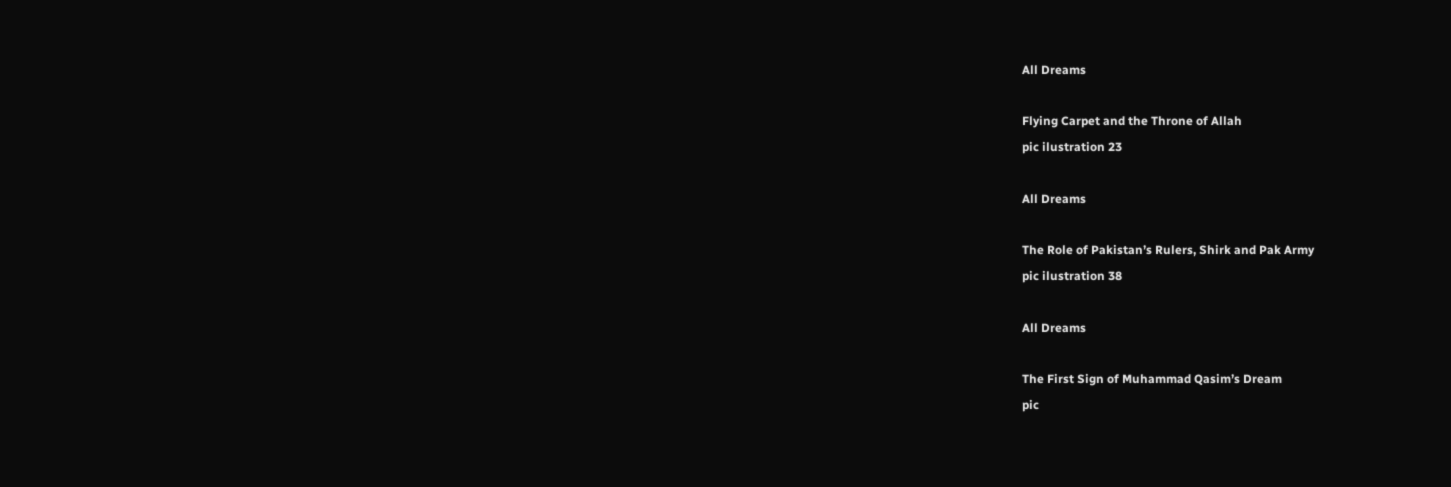All Dreams

Flying Carpet and the Throne of Allah
pic ilustration 23

All Dreams

The Role of Pakistan’s Rulers, Shirk and Pak Army
pic ilustration 38

All Dreams

The First Sign of Muhammad Qasim’s Dream
pic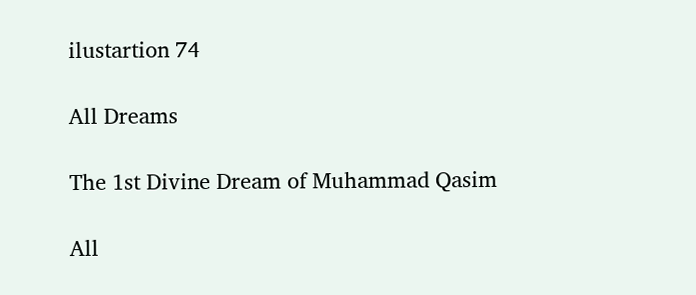ilustartion 74

All Dreams

The 1st Divine Dream of Muhammad Qasim

All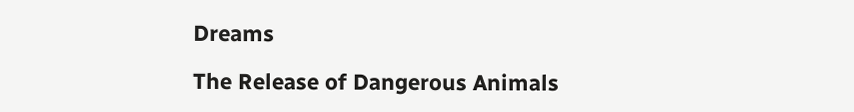Dreams

The Release of Dangerous Animals